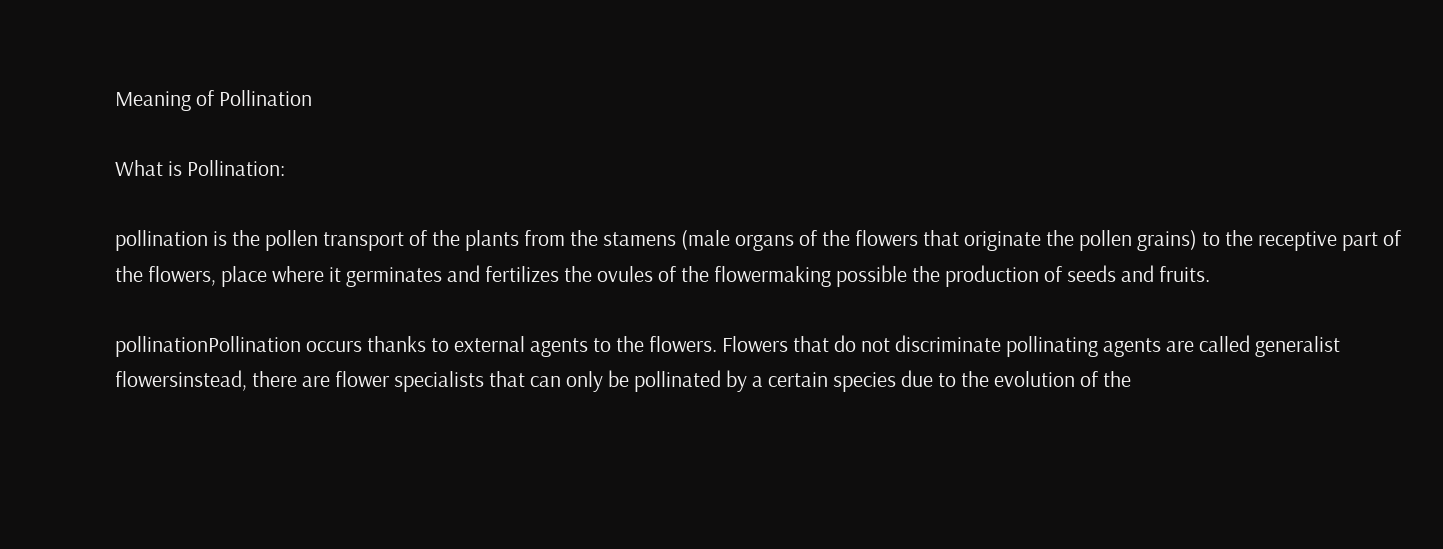Meaning of Pollination

What is Pollination:

pollination is the pollen transport of the plants from the stamens (male organs of the flowers that originate the pollen grains) to the receptive part of the flowers, place where it germinates and fertilizes the ovules of the flowermaking possible the production of seeds and fruits.

pollinationPollination occurs thanks to external agents to the flowers. Flowers that do not discriminate pollinating agents are called generalist flowersinstead, there are flower specialists that can only be pollinated by a certain species due to the evolution of the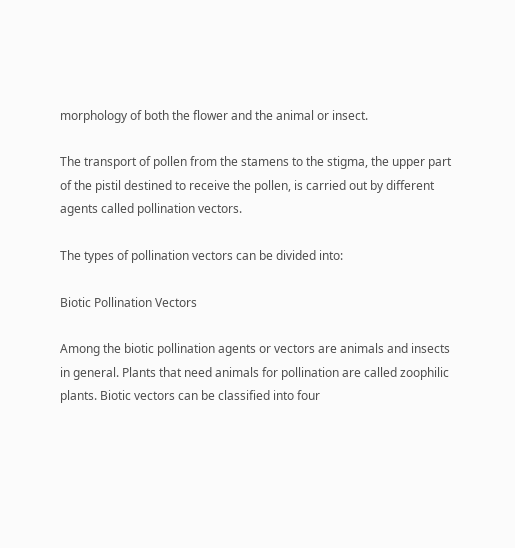morphology of both the flower and the animal or insect.

The transport of pollen from the stamens to the stigma, the upper part of the pistil destined to receive the pollen, is carried out by different agents called pollination vectors.

The types of pollination vectors can be divided into:

Biotic Pollination Vectors

Among the biotic pollination agents or vectors are animals and insects in general. Plants that need animals for pollination are called zoophilic plants. Biotic vectors can be classified into four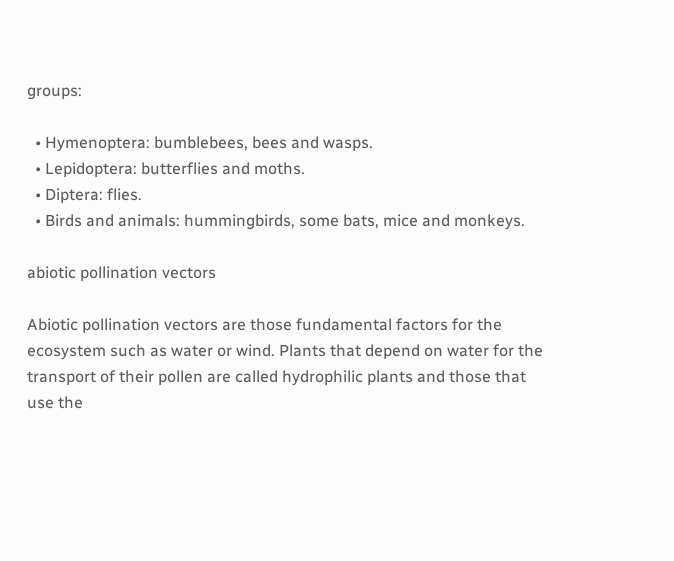groups:

  • Hymenoptera: bumblebees, bees and wasps.
  • Lepidoptera: butterflies and moths.
  • Diptera: flies.
  • Birds and animals: hummingbirds, some bats, mice and monkeys.

abiotic pollination vectors

Abiotic pollination vectors are those fundamental factors for the ecosystem such as water or wind. Plants that depend on water for the transport of their pollen are called hydrophilic plants and those that use the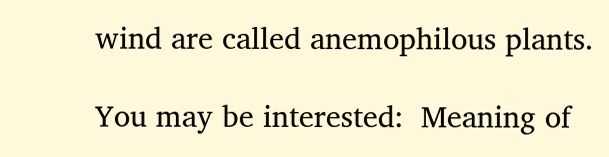wind are called anemophilous plants.

You may be interested:  Meaning of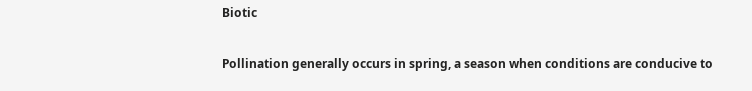Biotic

Pollination generally occurs in spring, a season when conditions are conducive to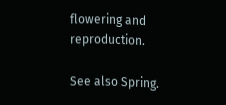flowering and reproduction.

See also Spring.